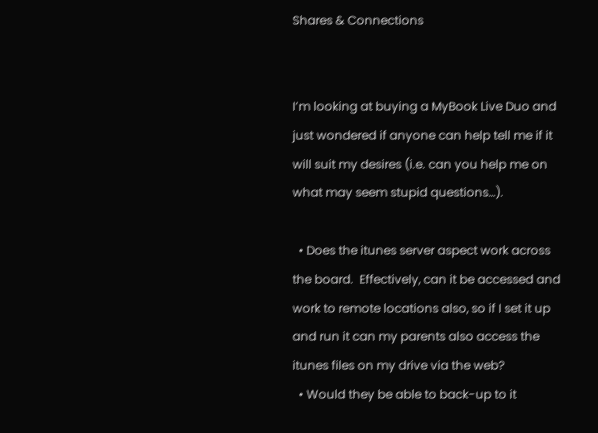Shares & Connections


I’m looking at buying a MyBook Live Duo and just wondered if anyone can help tell me if it will suit my desires (i.e. can you help me on what may seem stupid questions…).

  • Does the itunes server aspect work across the board.  Effectively, can it be accessed and work to remote locations also, so if I set it up and run it can my parents also access the itunes files on my drive via the web?
  • Would they be able to back-up to it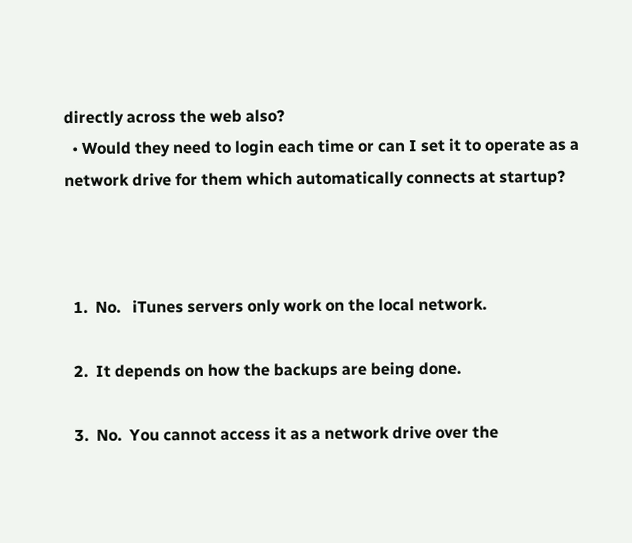directly across the web also?
  • Would they need to login each time or can I set it to operate as a network drive for them which automatically connects at startup?



  1.  No.   iTunes servers only work on the local network.

  2.  It depends on how the backups are being done.

  3.  No.  You cannot access it as a network drive over the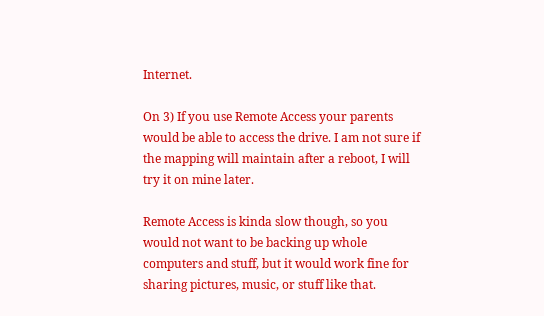Internet.

On 3) If you use Remote Access your parents would be able to access the drive. I am not sure if the mapping will maintain after a reboot, I will try it on mine later.

Remote Access is kinda slow though, so you would not want to be backing up whole computers and stuff, but it would work fine for sharing pictures, music, or stuff like that.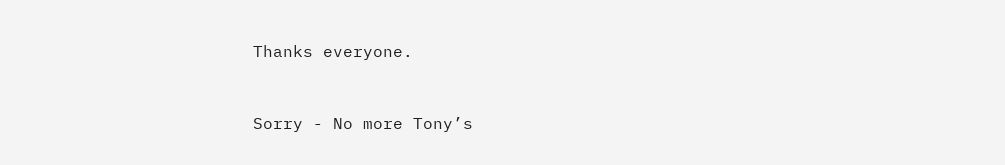Thanks everyone.


Sorry - No more Tony’s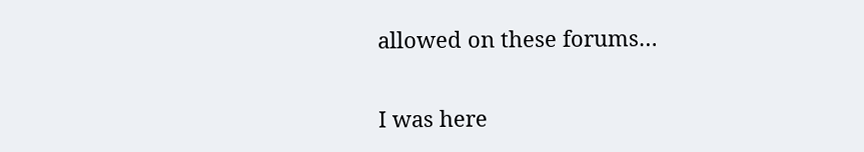allowed on these forums…


I was here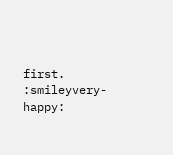first.   :smileyvery-happy: